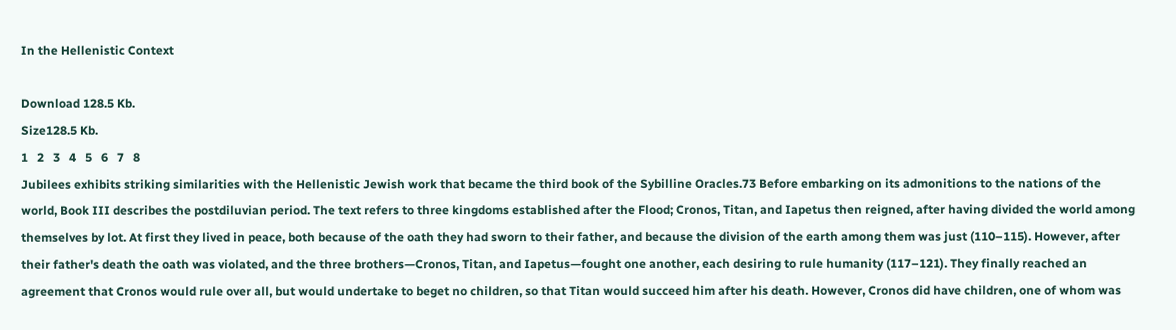In the Hellenistic Context

Download 128.5 Kb.
Size128.5 Kb.
1   2   3   4   5   6   7   8
Jubilees exhibits striking similarities with the Hellenistic Jewish work that became the third book of the Sybilline Oracles.73 Before embarking on its admonitions to the nations of the world, Book III describes the postdiluvian period. The text refers to three kingdoms established after the Flood; Cronos, Titan, and Iapetus then reigned, after having divided the world among themselves by lot. At first they lived in peace, both because of the oath they had sworn to their father, and because the division of the earth among them was just (110–115). However, after their father's death the oath was violated, and the three brothers—Cronos, Titan, and Iapetus—fought one another, each desiring to rule humanity (117–121). They finally reached an agreement that Cronos would rule over all, but would undertake to beget no children, so that Titan would succeed him after his death. However, Cronos did have children, one of whom was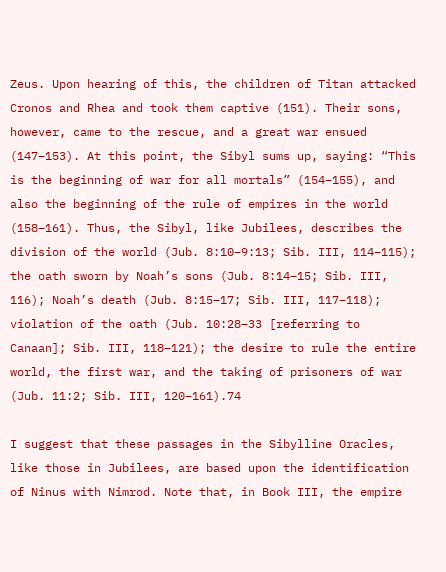Zeus. Upon hearing of this, the children of Titan attacked Cronos and Rhea and took them captive (151). Their sons, however, came to the rescue, and a great war ensued (147–153). At this point, the Sibyl sums up, saying: “This is the beginning of war for all mortals” (154–155), and also the beginning of the rule of empires in the world (158–161). Thus, the Sibyl, like Jubilees, describes the division of the world (Jub. 8:10–9:13; Sib. III, 114–115); the oath sworn by Noah’s sons (Jub. 8:14–15; Sib. III, 116); Noah’s death (Jub. 8:15–17; Sib. III, 117–118); violation of the oath (Jub. 10:28–33 [referring to Canaan]; Sib. III, 118–121); the desire to rule the entire world, the first war, and the taking of prisoners of war (Jub. 11:2; Sib. III, 120–161).74

I suggest that these passages in the Sibylline Oracles, like those in Jubilees, are based upon the identification of Ninus with Nimrod. Note that, in Book III, the empire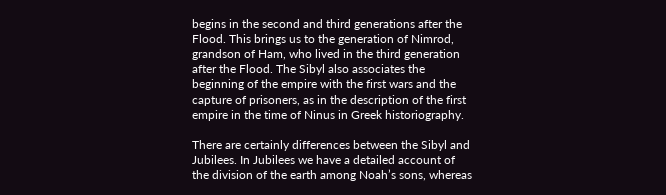begins in the second and third generations after the Flood. This brings us to the generation of Nimrod, grandson of Ham, who lived in the third generation after the Flood. The Sibyl also associates the beginning of the empire with the first wars and the capture of prisoners, as in the description of the first empire in the time of Ninus in Greek historiography.

There are certainly differences between the Sibyl and Jubilees. In Jubilees we have a detailed account of the division of the earth among Noah’s sons, whereas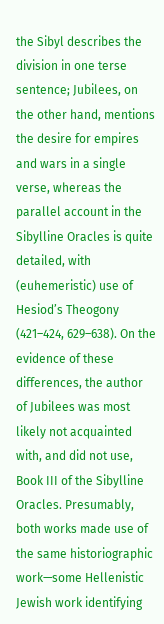the Sibyl describes the division in one terse sentence; Jubilees, on the other hand, mentions the desire for empires and wars in a single verse, whereas the parallel account in the Sibylline Oracles is quite detailed, with (euhemeristic) use of Hesiod’s Theogony (421–424, 629–638). On the evidence of these differences, the author of Jubilees was most likely not acquainted with, and did not use, Book III of the Sibylline Oracles. Presumably, both works made use of the same historiographic work—some Hellenistic Jewish work identifying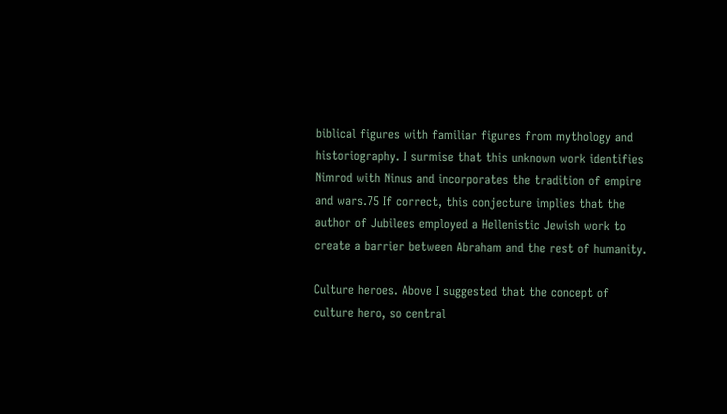biblical figures with familiar figures from mythology and historiography. I surmise that this unknown work identifies Nimrod with Ninus and incorporates the tradition of empire and wars.75 If correct, this conjecture implies that the author of Jubilees employed a Hellenistic Jewish work to create a barrier between Abraham and the rest of humanity.

Culture heroes. Above I suggested that the concept of culture hero, so central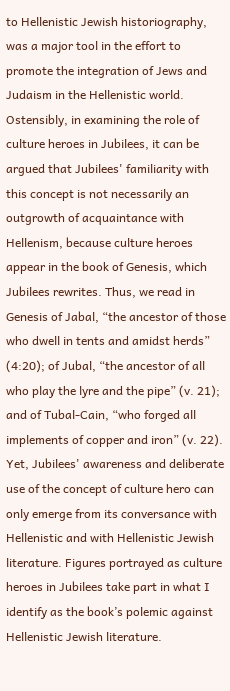to Hellenistic Jewish historiography, was a major tool in the effort to promote the integration of Jews and Judaism in the Hellenistic world. Ostensibly, in examining the role of culture heroes in Jubilees, it can be argued that Jubilees' familiarity with this concept is not necessarily an outgrowth of acquaintance with Hellenism, because culture heroes appear in the book of Genesis, which Jubilees rewrites. Thus, we read in Genesis of Jabal, “the ancestor of those who dwell in tents and amidst herds” (4:20); of Jubal, “the ancestor of all who play the lyre and the pipe” (v. 21); and of Tubal-Cain, “who forged all implements of copper and iron” (v. 22). Yet, Jubilees' awareness and deliberate use of the concept of culture hero can only emerge from its conversance with Hellenistic and with Hellenistic Jewish literature. Figures portrayed as culture heroes in Jubilees take part in what I identify as the book’s polemic against Hellenistic Jewish literature.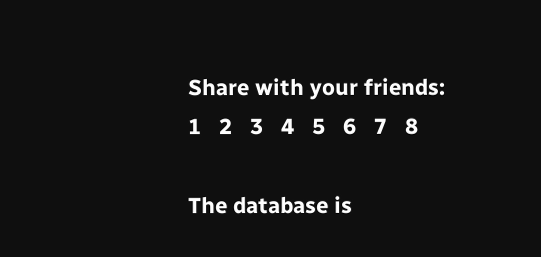Share with your friends:
1   2   3   4   5   6   7   8

The database is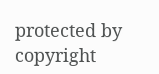protected by copyright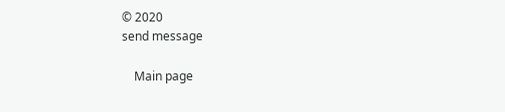© 2020
send message

    Main page